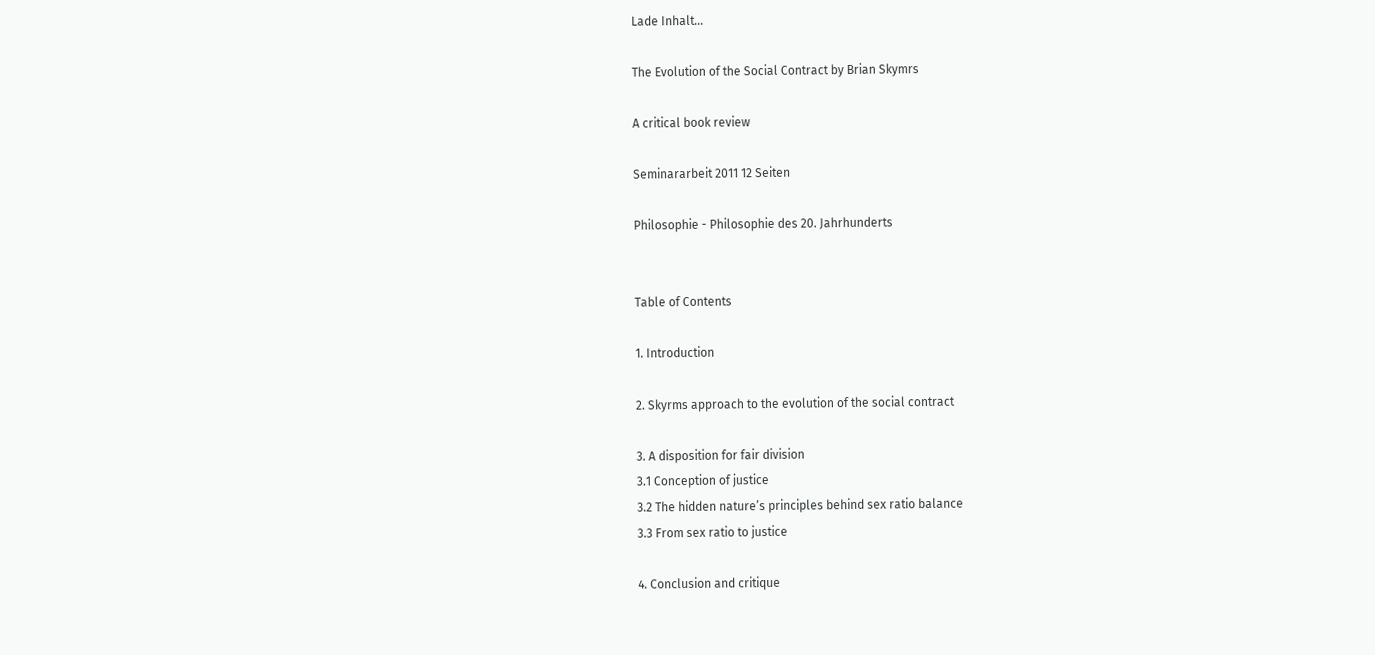Lade Inhalt...

The Evolution of the Social Contract by Brian Skymrs

A critical book review

Seminararbeit 2011 12 Seiten

Philosophie - Philosophie des 20. Jahrhunderts


Table of Contents

1. Introduction

2. Skyrms approach to the evolution of the social contract

3. A disposition for fair division
3.1 Conception of justice
3.2 The hidden nature’s principles behind sex ratio balance
3.3 From sex ratio to justice

4. Conclusion and critique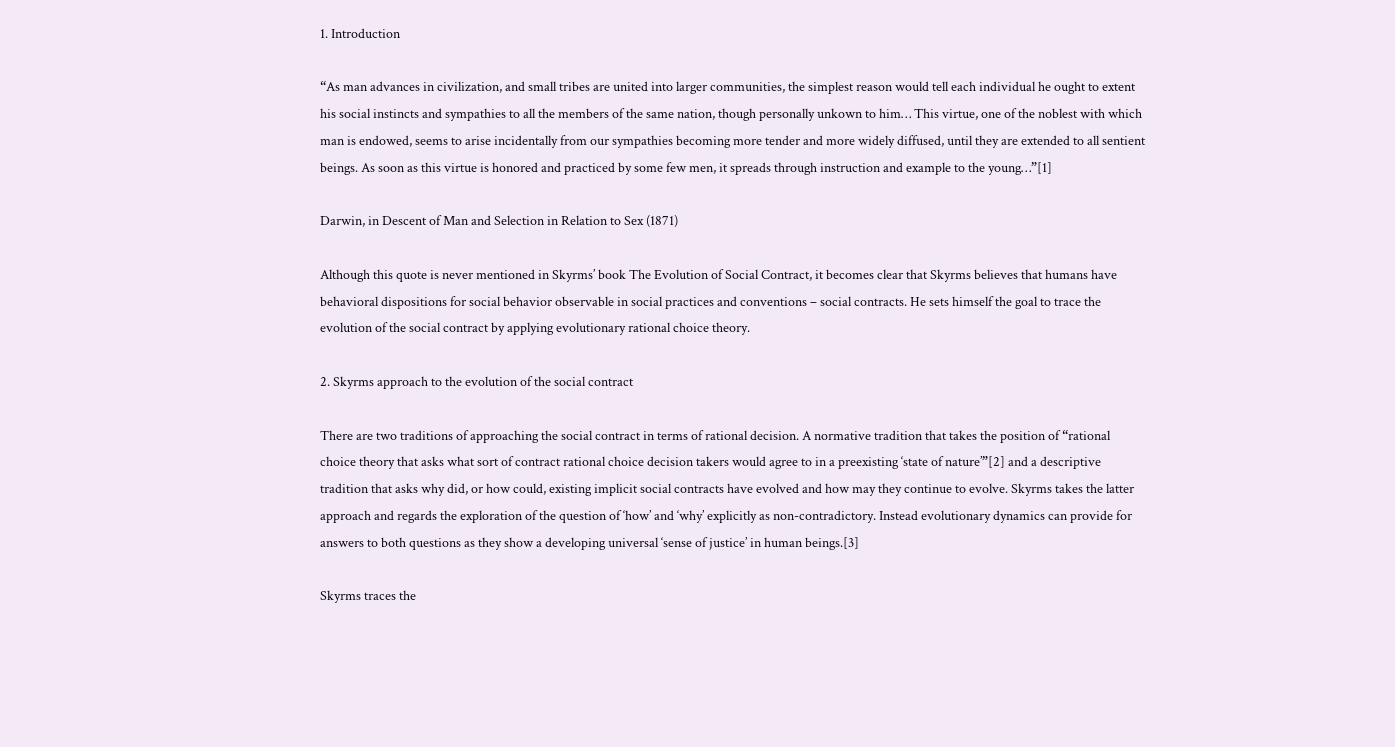1. Introduction

“As man advances in civilization, and small tribes are united into larger communities, the simplest reason would tell each individual he ought to extent his social instincts and sympathies to all the members of the same nation, though personally unkown to him… This virtue, one of the noblest with which man is endowed, seems to arise incidentally from our sympathies becoming more tender and more widely diffused, until they are extended to all sentient beings. As soon as this virtue is honored and practiced by some few men, it spreads through instruction and example to the young…”[1]

Darwin, in Descent of Man and Selection in Relation to Sex (1871)

Although this quote is never mentioned in Skyrms’ book The Evolution of Social Contract, it becomes clear that Skyrms believes that humans have behavioral dispositions for social behavior observable in social practices and conventions – social contracts. He sets himself the goal to trace the evolution of the social contract by applying evolutionary rational choice theory.

2. Skyrms approach to the evolution of the social contract

There are two traditions of approaching the social contract in terms of rational decision. A normative tradition that takes the position of “rational choice theory that asks what sort of contract rational choice decision takers would agree to in a preexisting ‘state of nature’”[2] and a descriptive tradition that asks why did, or how could, existing implicit social contracts have evolved and how may they continue to evolve. Skyrms takes the latter approach and regards the exploration of the question of ‘how’ and ‘why’ explicitly as non-contradictory. Instead evolutionary dynamics can provide for answers to both questions as they show a developing universal ‘sense of justice’ in human beings.[3]

Skyrms traces the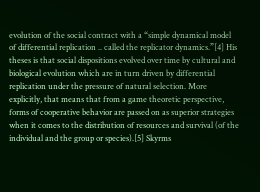evolution of the social contract with a “simple dynamical model of differential replication .. called the replicator dynamics.”[4] His theses is that social dispositions evolved over time by cultural and biological evolution which are in turn driven by differential replication under the pressure of natural selection. More explicitly, that means that from a game theoretic perspective, forms of cooperative behavior are passed on as superior strategies when it comes to the distribution of resources and survival (of the individual and the group or species).[5] Skyrms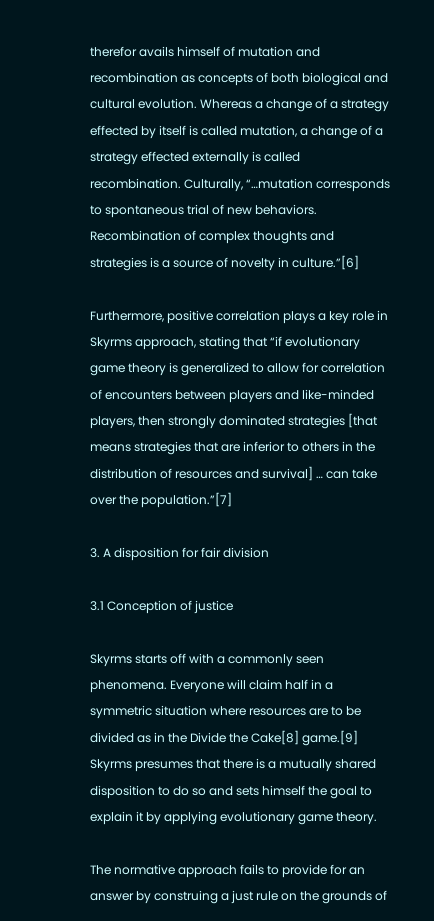therefor avails himself of mutation and recombination as concepts of both biological and cultural evolution. Whereas a change of a strategy effected by itself is called mutation, a change of a strategy effected externally is called recombination. Culturally, “…mutation corresponds to spontaneous trial of new behaviors. Recombination of complex thoughts and strategies is a source of novelty in culture.”[6]

Furthermore, positive correlation plays a key role in Skyrms approach, stating that “if evolutionary game theory is generalized to allow for correlation of encounters between players and like-minded players, then strongly dominated strategies [that means strategies that are inferior to others in the distribution of resources and survival] … can take over the population.”[7]

3. A disposition for fair division

3.1 Conception of justice

Skyrms starts off with a commonly seen phenomena. Everyone will claim half in a symmetric situation where resources are to be divided as in the Divide the Cake[8] game.[9] Skyrms presumes that there is a mutually shared disposition to do so and sets himself the goal to explain it by applying evolutionary game theory.

The normative approach fails to provide for an answer by construing a just rule on the grounds of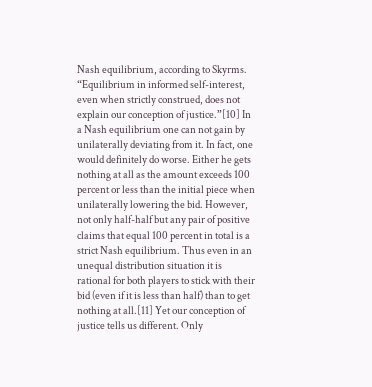Nash equilibrium, according to Skyrms. “Equilibrium in informed self-interest, even when strictly construed, does not explain our conception of justice.”[10] In a Nash equilibrium one can not gain by unilaterally deviating from it. In fact, one would definitely do worse. Either he gets nothing at all as the amount exceeds 100 percent or less than the initial piece when unilaterally lowering the bid. However, not only half-half but any pair of positive claims that equal 100 percent in total is a strict Nash equilibrium. Thus even in an unequal distribution situation it is rational for both players to stick with their bid (even if it is less than half) than to get nothing at all.[11] Yet our conception of justice tells us different. Only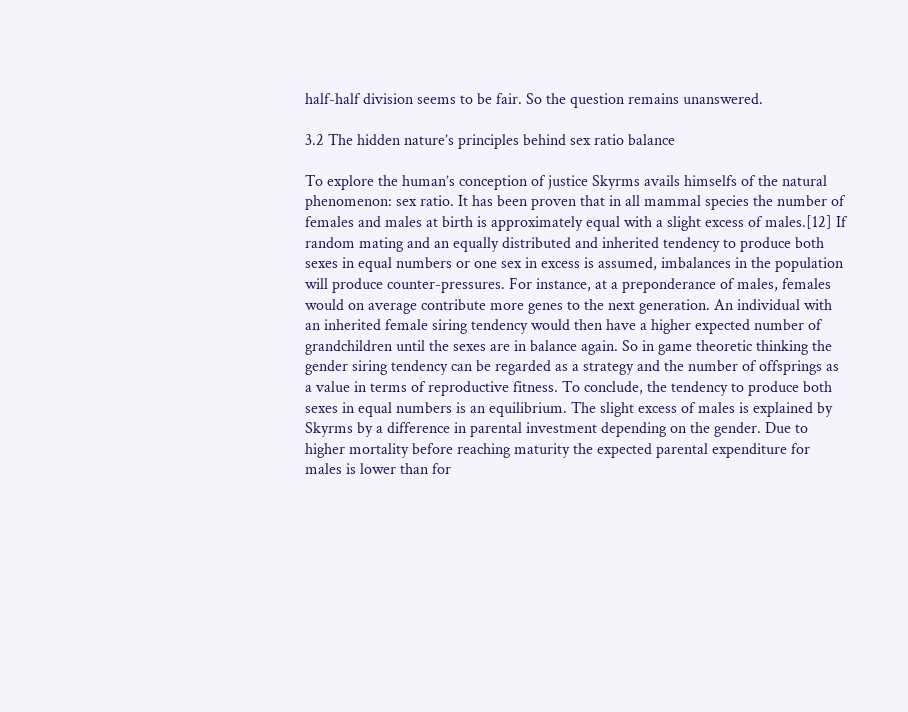half-half division seems to be fair. So the question remains unanswered.

3.2 The hidden nature’s principles behind sex ratio balance

To explore the human’s conception of justice Skyrms avails himselfs of the natural phenomenon: sex ratio. It has been proven that in all mammal species the number of females and males at birth is approximately equal with a slight excess of males.[12] If random mating and an equally distributed and inherited tendency to produce both sexes in equal numbers or one sex in excess is assumed, imbalances in the population will produce counter-pressures. For instance, at a preponderance of males, females would on average contribute more genes to the next generation. An individual with an inherited female siring tendency would then have a higher expected number of grandchildren until the sexes are in balance again. So in game theoretic thinking the gender siring tendency can be regarded as a strategy and the number of offsprings as a value in terms of reproductive fitness. To conclude, the tendency to produce both sexes in equal numbers is an equilibrium. The slight excess of males is explained by Skyrms by a difference in parental investment depending on the gender. Due to higher mortality before reaching maturity the expected parental expenditure for males is lower than for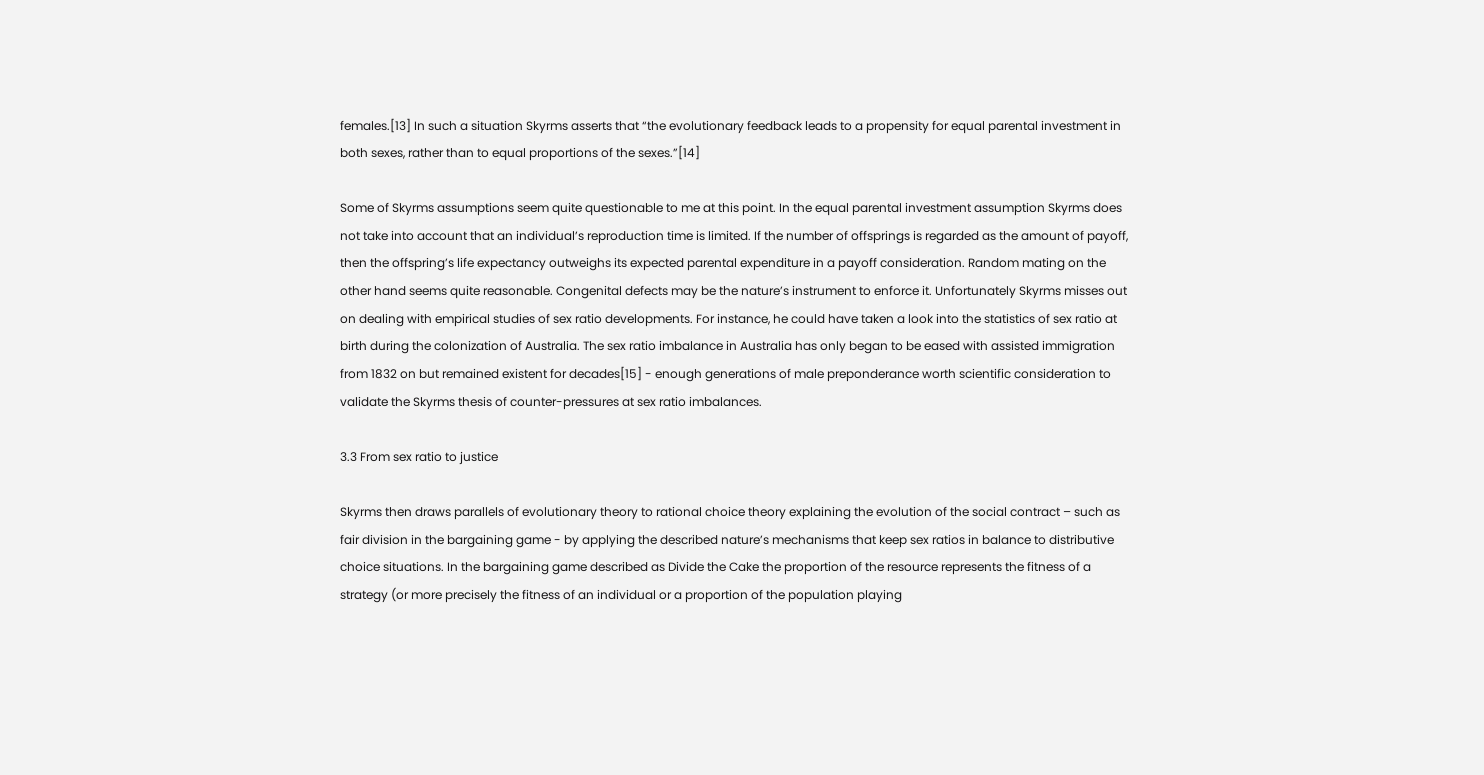females.[13] In such a situation Skyrms asserts that “the evolutionary feedback leads to a propensity for equal parental investment in both sexes, rather than to equal proportions of the sexes.”[14]

Some of Skyrms assumptions seem quite questionable to me at this point. In the equal parental investment assumption Skyrms does not take into account that an individual’s reproduction time is limited. If the number of offsprings is regarded as the amount of payoff, then the offspring’s life expectancy outweighs its expected parental expenditure in a payoff consideration. Random mating on the other hand seems quite reasonable. Congenital defects may be the nature’s instrument to enforce it. Unfortunately Skyrms misses out on dealing with empirical studies of sex ratio developments. For instance, he could have taken a look into the statistics of sex ratio at birth during the colonization of Australia. The sex ratio imbalance in Australia has only began to be eased with assisted immigration from 1832 on but remained existent for decades[15] - enough generations of male preponderance worth scientific consideration to validate the Skyrms thesis of counter-pressures at sex ratio imbalances.

3.3 From sex ratio to justice

Skyrms then draws parallels of evolutionary theory to rational choice theory explaining the evolution of the social contract – such as fair division in the bargaining game - by applying the described nature’s mechanisms that keep sex ratios in balance to distributive choice situations. In the bargaining game described as Divide the Cake the proportion of the resource represents the fitness of a strategy (or more precisely the fitness of an individual or a proportion of the population playing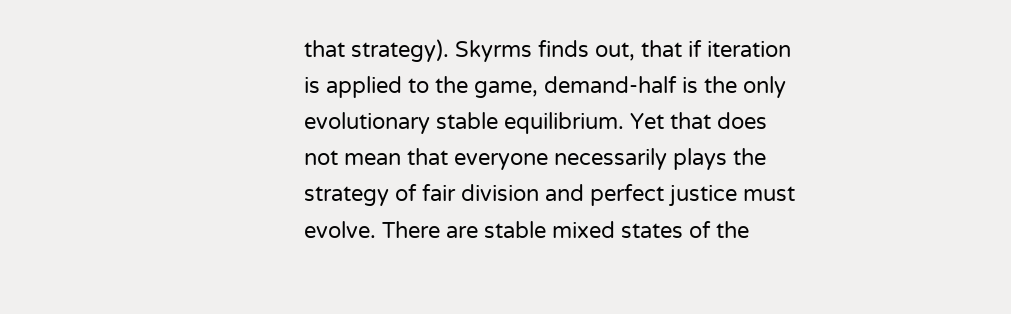that strategy). Skyrms finds out, that if iteration is applied to the game, demand-half is the only evolutionary stable equilibrium. Yet that does not mean that everyone necessarily plays the strategy of fair division and perfect justice must evolve. There are stable mixed states of the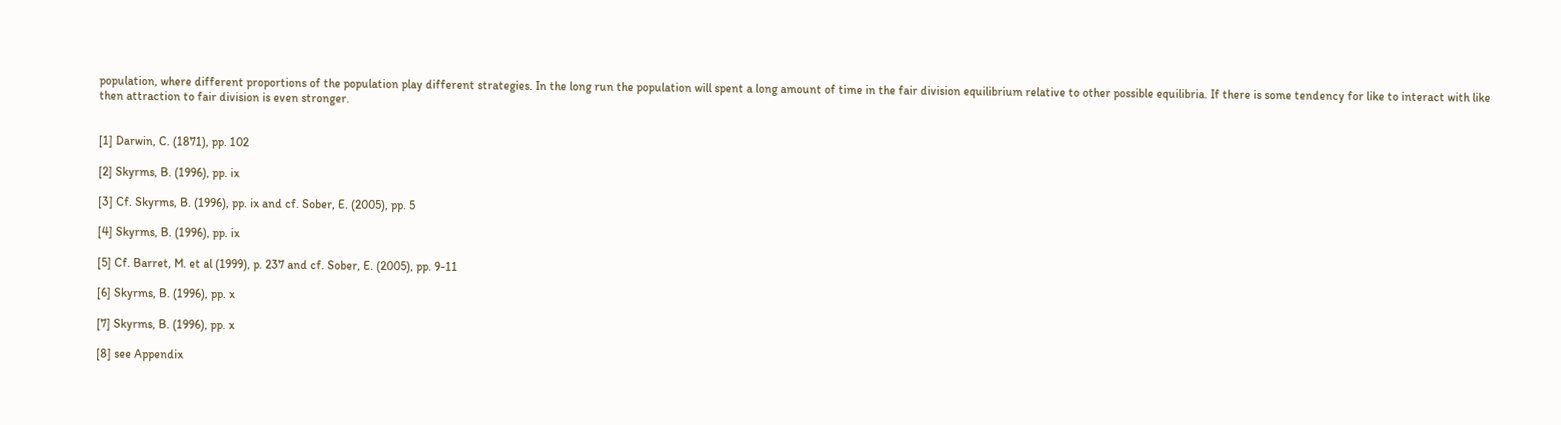population, where different proportions of the population play different strategies. In the long run the population will spent a long amount of time in the fair division equilibrium relative to other possible equilibria. If there is some tendency for like to interact with like then attraction to fair division is even stronger.


[1] Darwin, C. (1871), pp. 102

[2] Skyrms, B. (1996), pp. ix

[3] Cf. Skyrms, B. (1996), pp. ix and cf. Sober, E. (2005), pp. 5

[4] Skyrms, B. (1996), pp. ix

[5] Cf. Barret, M. et al (1999), p. 237 and cf. Sober, E. (2005), pp. 9-11

[6] Skyrms, B. (1996), pp. x

[7] Skyrms, B. (1996), pp. x

[8] see Appendix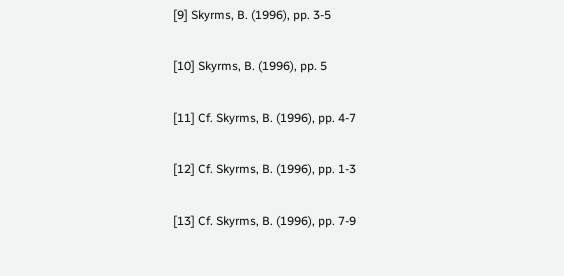[9] Skyrms, B. (1996), pp. 3-5

[10] Skyrms, B. (1996), pp. 5

[11] Cf. Skyrms, B. (1996), pp. 4-7

[12] Cf. Skyrms, B. (1996), pp. 1-3

[13] Cf. Skyrms, B. (1996), pp. 7-9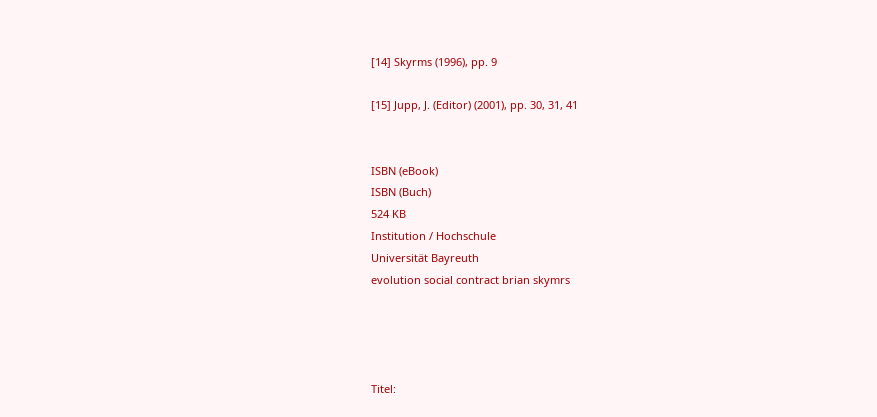[14] Skyrms (1996), pp. 9

[15] Jupp, J. (Editor) (2001), pp. 30, 31, 41


ISBN (eBook)
ISBN (Buch)
524 KB
Institution / Hochschule
Universität Bayreuth
evolution social contract brian skymrs




Titel: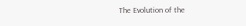The Evolution of the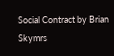Social Contract by Brian Skymrs